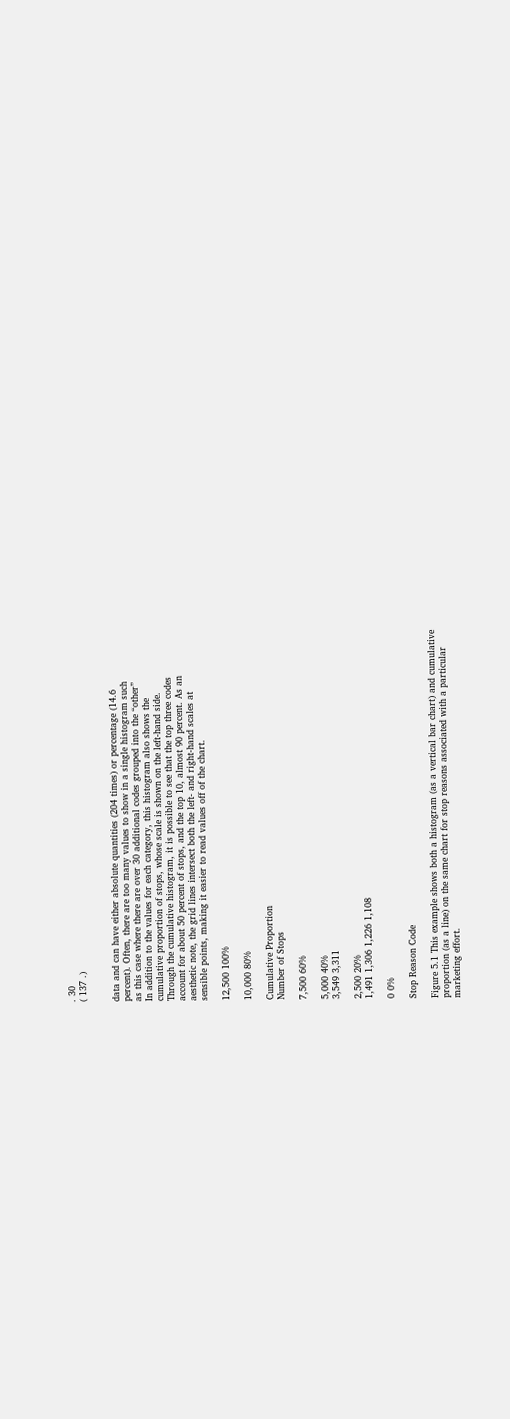. 30
( 137 .)


data and can have either absolute quantities (204 times) or percentage (14.6
percent). Often, there are too many values to show in a single histogram such
as this case where there are over 30 additional codes grouped into the “other”
In addition to the values for each category, this histogram also shows the
cumulative proportion of stops, whose scale is shown on the left-hand side.
Through the cumulative histogram, it is possible to see that the top three codes
account for about 50 percent of stops, and the top 10, almost 90 percent. As an
aesthetic note, the grid lines intersect both the left- and right-hand scales at
sensible points, making it easier to read values off of the chart.

12,500 100%

10,000 80%

Cumulative Proportion
Number of Stops

7,500 60%

5,000 40%
3,549 3,311

2,500 20%
1,491 1,306 1,226 1,108

0 0%

Stop Reason Code

Figure 5.1 This example shows both a histogram (as a vertical bar chart) and cumulative
proportion (as a line) on the same chart for stop reasons associated with a particular
marketing effort.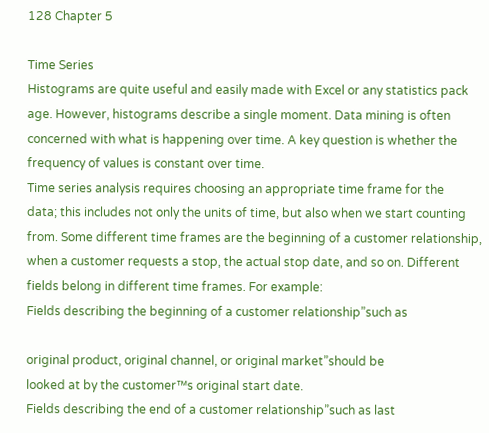128 Chapter 5

Time Series
Histograms are quite useful and easily made with Excel or any statistics pack
age. However, histograms describe a single moment. Data mining is often
concerned with what is happening over time. A key question is whether the
frequency of values is constant over time.
Time series analysis requires choosing an appropriate time frame for the
data; this includes not only the units of time, but also when we start counting
from. Some different time frames are the beginning of a customer relationship,
when a customer requests a stop, the actual stop date, and so on. Different
fields belong in different time frames. For example:
Fields describing the beginning of a customer relationship”such as

original product, original channel, or original market”should be
looked at by the customer™s original start date.
Fields describing the end of a customer relationship”such as last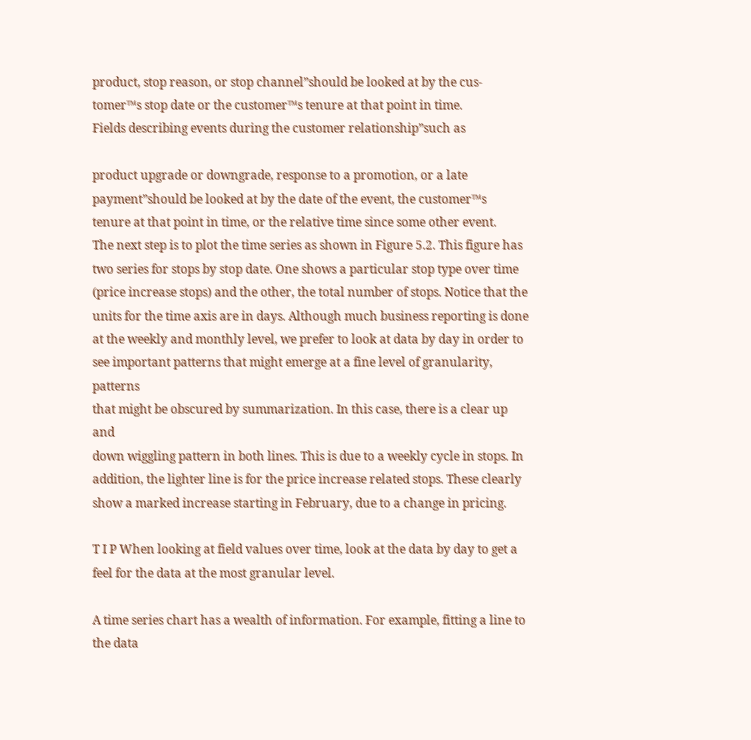product, stop reason, or stop channel”should be looked at by the cus-
tomer™s stop date or the customer™s tenure at that point in time.
Fields describing events during the customer relationship”such as

product upgrade or downgrade, response to a promotion, or a late
payment”should be looked at by the date of the event, the customer™s
tenure at that point in time, or the relative time since some other event.
The next step is to plot the time series as shown in Figure 5.2. This figure has
two series for stops by stop date. One shows a particular stop type over time
(price increase stops) and the other, the total number of stops. Notice that the
units for the time axis are in days. Although much business reporting is done
at the weekly and monthly level, we prefer to look at data by day in order to
see important patterns that might emerge at a fine level of granularity, patterns
that might be obscured by summarization. In this case, there is a clear up and
down wiggling pattern in both lines. This is due to a weekly cycle in stops. In
addition, the lighter line is for the price increase related stops. These clearly
show a marked increase starting in February, due to a change in pricing.

T I P When looking at field values over time, look at the data by day to get a
feel for the data at the most granular level.

A time series chart has a wealth of information. For example, fitting a line to
the data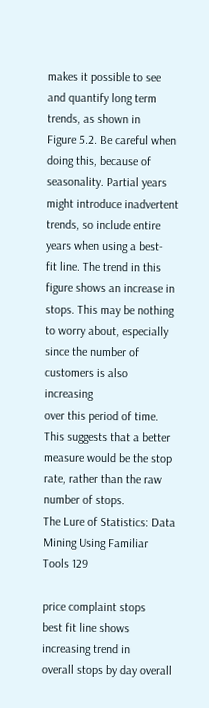makes it possible to see and quantify long term trends, as shown in
Figure 5.2. Be careful when doing this, because of seasonality. Partial years
might introduce inadvertent trends, so include entire years when using a best-
fit line. The trend in this figure shows an increase in stops. This may be nothing
to worry about, especially since the number of customers is also increasing
over this period of time. This suggests that a better measure would be the stop
rate, rather than the raw number of stops.
The Lure of Statistics: Data Mining Using Familiar Tools 129

price complaint stops
best fit line shows
increasing trend in
overall stops by day overall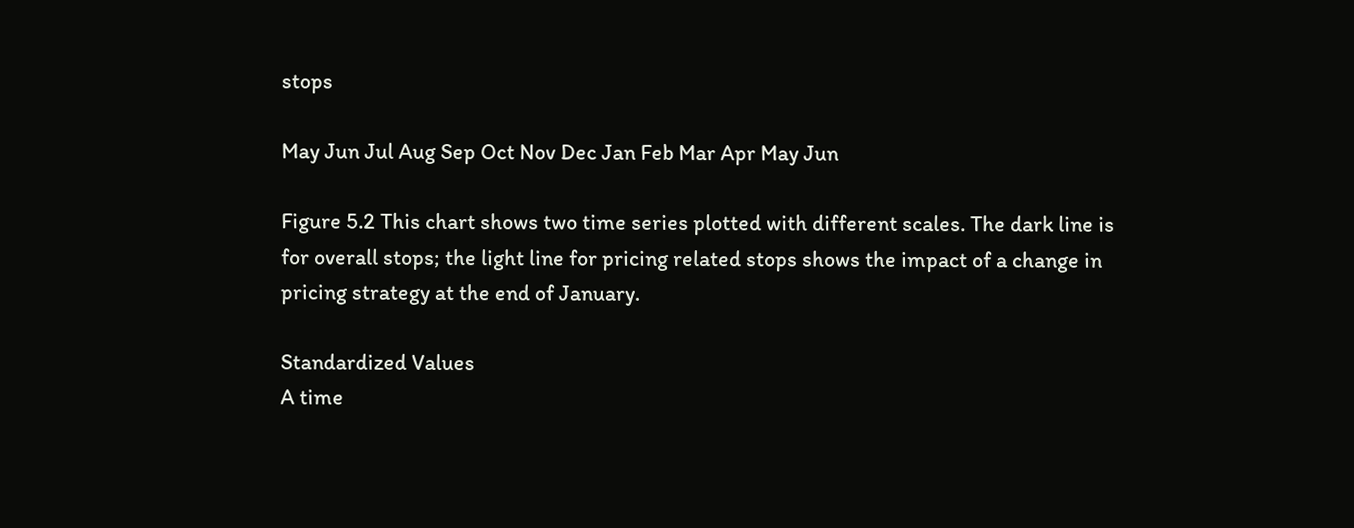stops

May Jun Jul Aug Sep Oct Nov Dec Jan Feb Mar Apr May Jun

Figure 5.2 This chart shows two time series plotted with different scales. The dark line is
for overall stops; the light line for pricing related stops shows the impact of a change in
pricing strategy at the end of January.

Standardized Values
A time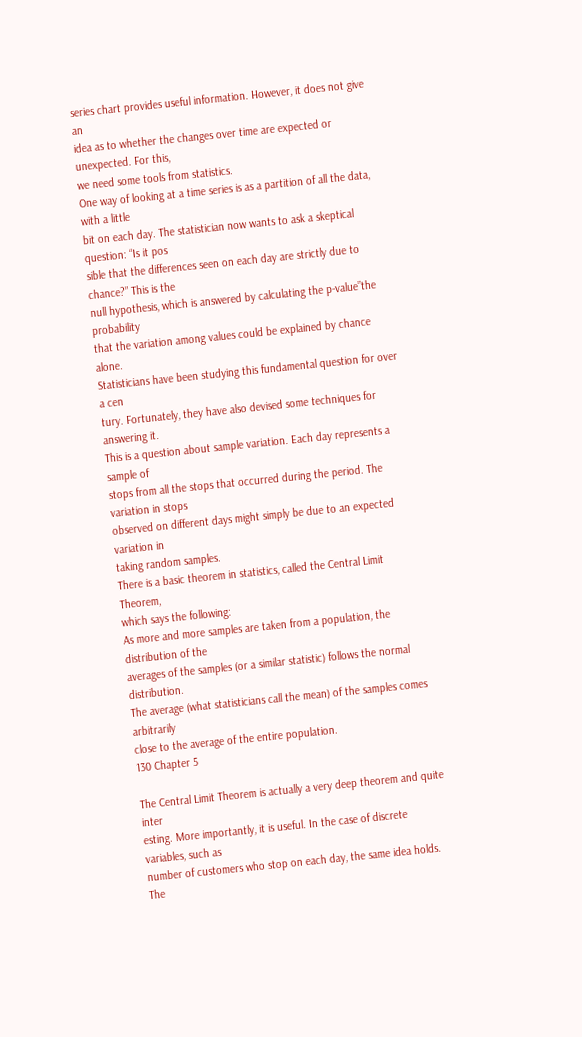series chart provides useful information. However, it does not give an
idea as to whether the changes over time are expected or unexpected. For this,
we need some tools from statistics.
One way of looking at a time series is as a partition of all the data, with a little
bit on each day. The statistician now wants to ask a skeptical question: “Is it pos
sible that the differences seen on each day are strictly due to chance?” This is the
null hypothesis, which is answered by calculating the p-value”the probability
that the variation among values could be explained by chance alone.
Statisticians have been studying this fundamental question for over a cen
tury. Fortunately, they have also devised some techniques for answering it.
This is a question about sample variation. Each day represents a sample of
stops from all the stops that occurred during the period. The variation in stops
observed on different days might simply be due to an expected variation in
taking random samples.
There is a basic theorem in statistics, called the Central Limit Theorem,
which says the following:
As more and more samples are taken from a population, the distribution of the
averages of the samples (or a similar statistic) follows the normal distribution.
The average (what statisticians call the mean) of the samples comes arbitrarily
close to the average of the entire population.
130 Chapter 5

The Central Limit Theorem is actually a very deep theorem and quite inter
esting. More importantly, it is useful. In the case of discrete variables, such as
number of customers who stop on each day, the same idea holds. The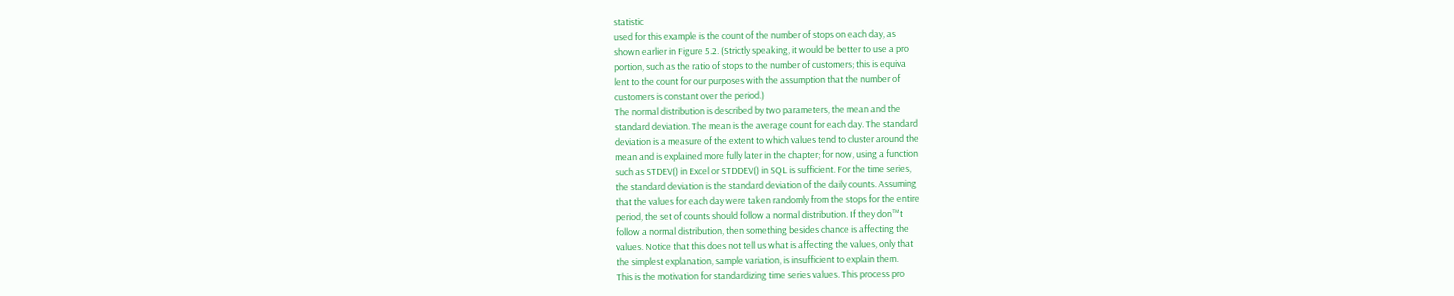statistic
used for this example is the count of the number of stops on each day, as
shown earlier in Figure 5.2. (Strictly speaking, it would be better to use a pro
portion, such as the ratio of stops to the number of customers; this is equiva
lent to the count for our purposes with the assumption that the number of
customers is constant over the period.)
The normal distribution is described by two parameters, the mean and the
standard deviation. The mean is the average count for each day. The standard
deviation is a measure of the extent to which values tend to cluster around the
mean and is explained more fully later in the chapter; for now, using a function
such as STDEV() in Excel or STDDEV() in SQL is sufficient. For the time series,
the standard deviation is the standard deviation of the daily counts. Assuming
that the values for each day were taken randomly from the stops for the entire
period, the set of counts should follow a normal distribution. If they don™t
follow a normal distribution, then something besides chance is affecting the
values. Notice that this does not tell us what is affecting the values, only that
the simplest explanation, sample variation, is insufficient to explain them.
This is the motivation for standardizing time series values. This process pro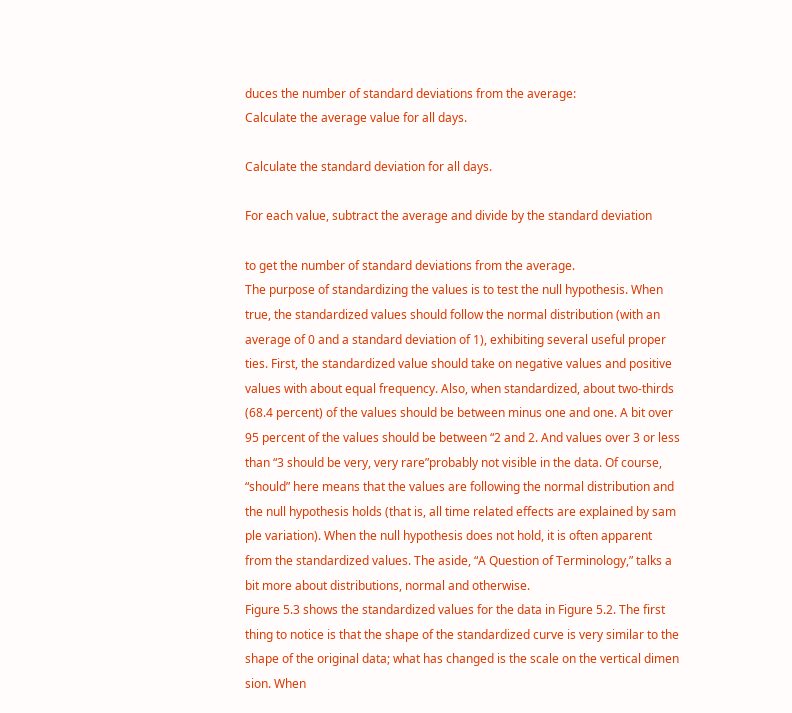duces the number of standard deviations from the average:
Calculate the average value for all days.

Calculate the standard deviation for all days.

For each value, subtract the average and divide by the standard deviation

to get the number of standard deviations from the average.
The purpose of standardizing the values is to test the null hypothesis. When
true, the standardized values should follow the normal distribution (with an
average of 0 and a standard deviation of 1), exhibiting several useful proper
ties. First, the standardized value should take on negative values and positive
values with about equal frequency. Also, when standardized, about two-thirds
(68.4 percent) of the values should be between minus one and one. A bit over
95 percent of the values should be between “2 and 2. And values over 3 or less
than “3 should be very, very rare”probably not visible in the data. Of course,
“should” here means that the values are following the normal distribution and
the null hypothesis holds (that is, all time related effects are explained by sam
ple variation). When the null hypothesis does not hold, it is often apparent
from the standardized values. The aside, “A Question of Terminology,” talks a
bit more about distributions, normal and otherwise.
Figure 5.3 shows the standardized values for the data in Figure 5.2. The first
thing to notice is that the shape of the standardized curve is very similar to the
shape of the original data; what has changed is the scale on the vertical dimen
sion. When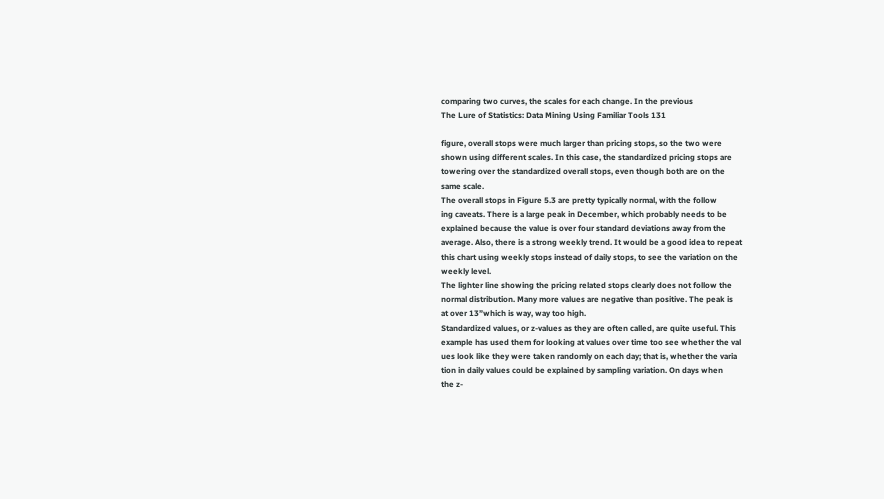comparing two curves, the scales for each change. In the previous
The Lure of Statistics: Data Mining Using Familiar Tools 131

figure, overall stops were much larger than pricing stops, so the two were
shown using different scales. In this case, the standardized pricing stops are
towering over the standardized overall stops, even though both are on the
same scale.
The overall stops in Figure 5.3 are pretty typically normal, with the follow
ing caveats. There is a large peak in December, which probably needs to be
explained because the value is over four standard deviations away from the
average. Also, there is a strong weekly trend. It would be a good idea to repeat
this chart using weekly stops instead of daily stops, to see the variation on the
weekly level.
The lighter line showing the pricing related stops clearly does not follow the
normal distribution. Many more values are negative than positive. The peak is
at over 13”which is way, way too high.
Standardized values, or z-values as they are often called, are quite useful. This
example has used them for looking at values over time too see whether the val
ues look like they were taken randomly on each day; that is, whether the varia
tion in daily values could be explained by sampling variation. On days when
the z-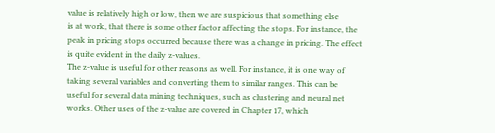value is relatively high or low, then we are suspicious that something else
is at work, that there is some other factor affecting the stops. For instance, the
peak in pricing stops occurred because there was a change in pricing. The effect
is quite evident in the daily z-values.
The z-value is useful for other reasons as well. For instance, it is one way of
taking several variables and converting them to similar ranges. This can be
useful for several data mining techniques, such as clustering and neural net
works. Other uses of the z-value are covered in Chapter 17, which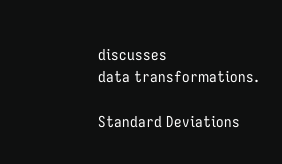discusses
data transformations.

Standard Deviations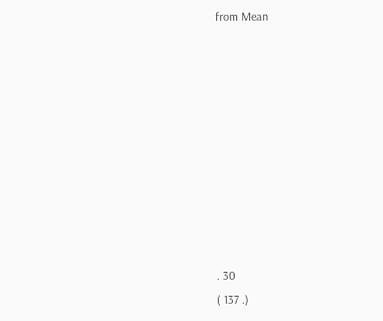from Mean










. 30
( 137 .)